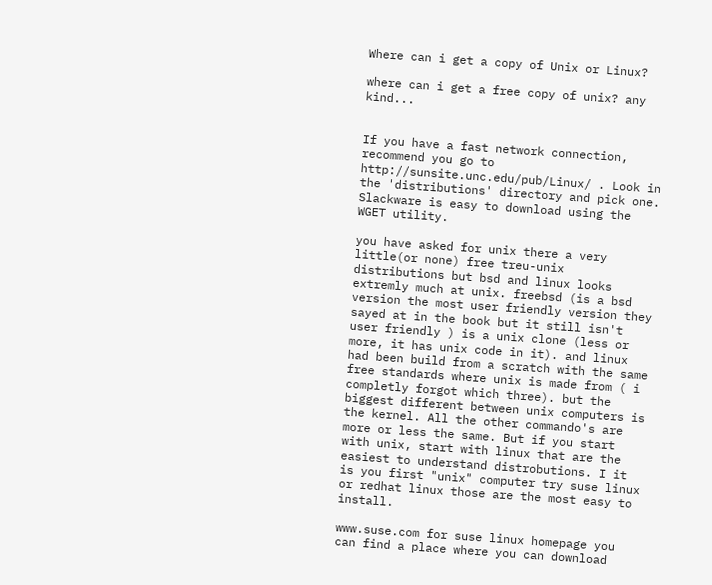Where can i get a copy of Unix or Linux?

where can i get a free copy of unix? any kind...


If you have a fast network connection, recommend you go to http://sunsite.unc.edu/pub/Linux/ . Look in the 'distributions' directory and pick one. Slackware is easy to download using the WGET utility.

you have asked for unix there a very little(or none) free treu-unix distributions but bsd and linux looks extremly much at unix. freebsd (is a bsd version the most user friendly version they sayed at in the book but it still isn't user friendly ) is a unix clone (less or more, it has unix code in it). and linux had been build from a scratch with the same free standards where unix is made from ( i completly forgot which three). but the biggest different between unix computers is the kernel. All the other commando's are more or less the same. But if you start with unix, start with linux that are the easiest to understand distrobutions. I it is you first "unix" computer try suse linux or redhat linux those are the most easy to install.

www.suse.com for suse linux homepage you can find a place where you can download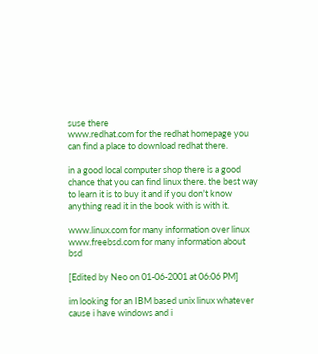suse there
www.redhat.com for the redhat homepage you can find a place to download redhat there.

in a good local computer shop there is a good chance that you can find linux there. the best way to learn it is to buy it and if you don't know anything read it in the book with is with it.

www.linux.com for many information over linux
www.freebsd.com for many information about bsd

[Edited by Neo on 01-06-2001 at 06:06 PM]

im looking for an IBM based unix linux whatever cause i have windows and i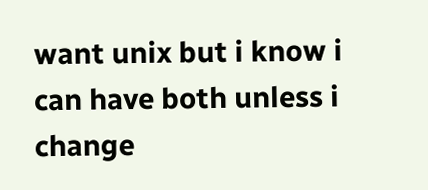want unix but i know i can have both unless i change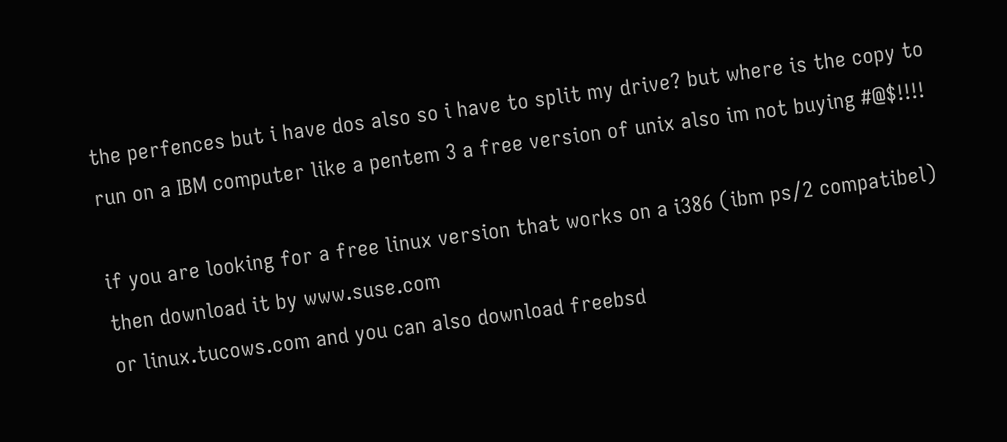the perfences but i have dos also so i have to split my drive? but where is the copy to run on a IBM computer like a pentem 3 a free version of unix also im not buying #@$!!!!

if you are looking for a free linux version that works on a i386 (ibm ps/2 compatibel) then download it by www.suse.com
or linux.tucows.com and you can also download freebsd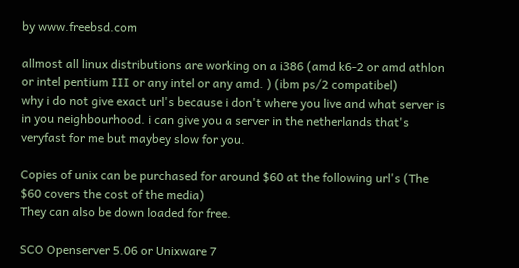by www.freebsd.com

allmost all linux distributions are working on a i386 (amd k6-2 or amd athlon or intel pentium III or any intel or any amd. ) (ibm ps/2 compatibel)
why i do not give exact url's because i don't where you live and what server is in you neighbourhood. i can give you a server in the netherlands that's veryfast for me but maybey slow for you.

Copies of unix can be purchased for around $60 at the following url's (The $60 covers the cost of the media)
They can also be down loaded for free.

SCO Openserver 5.06 or Unixware 7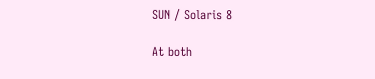SUN / Solaris 8

At both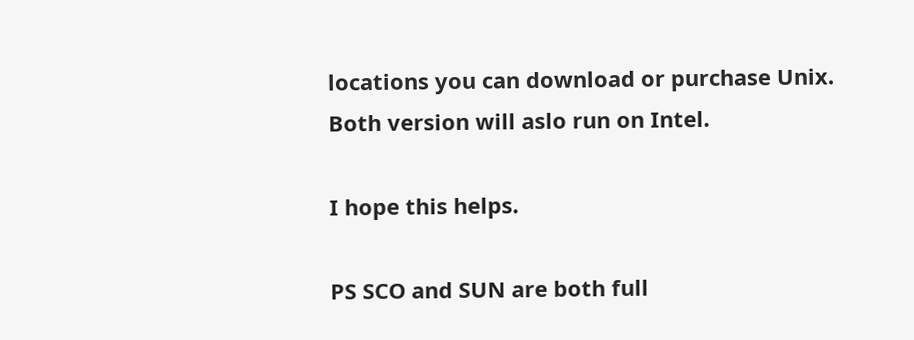locations you can download or purchase Unix.
Both version will aslo run on Intel.

I hope this helps.

PS SCO and SUN are both full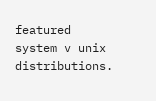featured system v unix distributions.